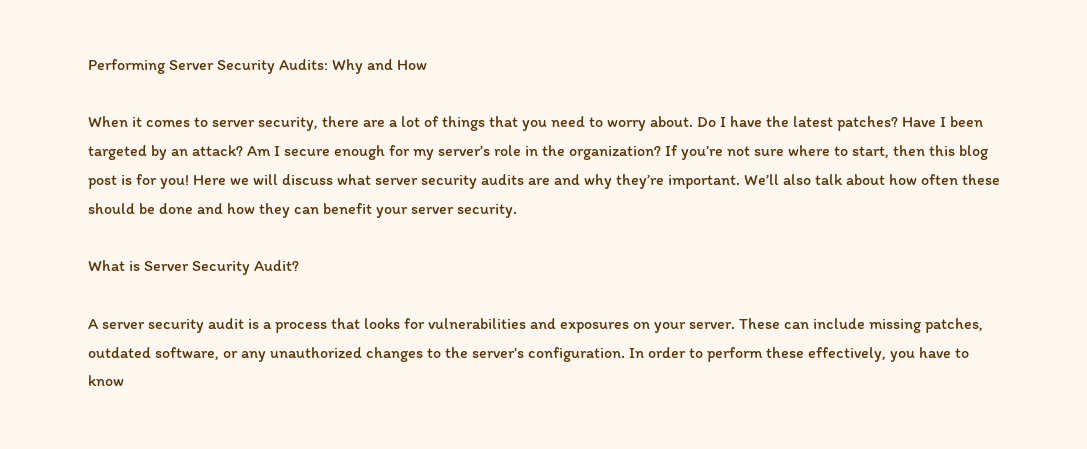Performing Server Security Audits: Why and How

When it comes to server security, there are a lot of things that you need to worry about. Do I have the latest patches? Have I been targeted by an attack? Am I secure enough for my server’s role in the organization? If you’re not sure where to start, then this blog post is for you! Here we will discuss what server security audits are and why they’re important. We’ll also talk about how often these should be done and how they can benefit your server security.

What is Server Security Audit?

A server security audit is a process that looks for vulnerabilities and exposures on your server. These can include missing patches, outdated software, or any unauthorized changes to the server’s configuration. In order to perform these effectively, you have to know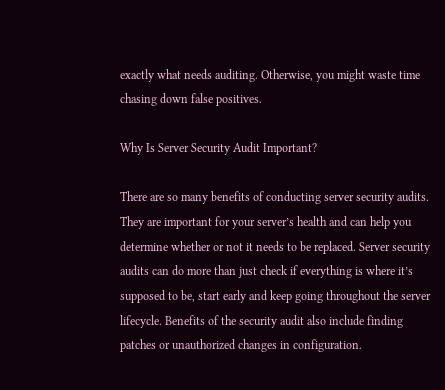exactly what needs auditing. Otherwise, you might waste time chasing down false positives.

Why Is Server Security Audit Important?

There are so many benefits of conducting server security audits. They are important for your server’s health and can help you determine whether or not it needs to be replaced. Server security audits can do more than just check if everything is where it’s supposed to be, start early and keep going throughout the server lifecycle. Benefits of the security audit also include finding patches or unauthorized changes in configuration.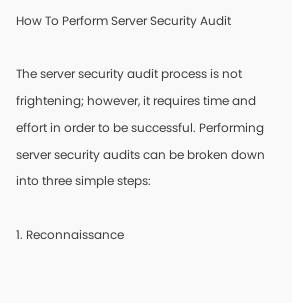How To Perform Server Security Audit

The server security audit process is not frightening; however, it requires time and effort in order to be successful. Performing server security audits can be broken down into three simple steps:

1. Reconnaissance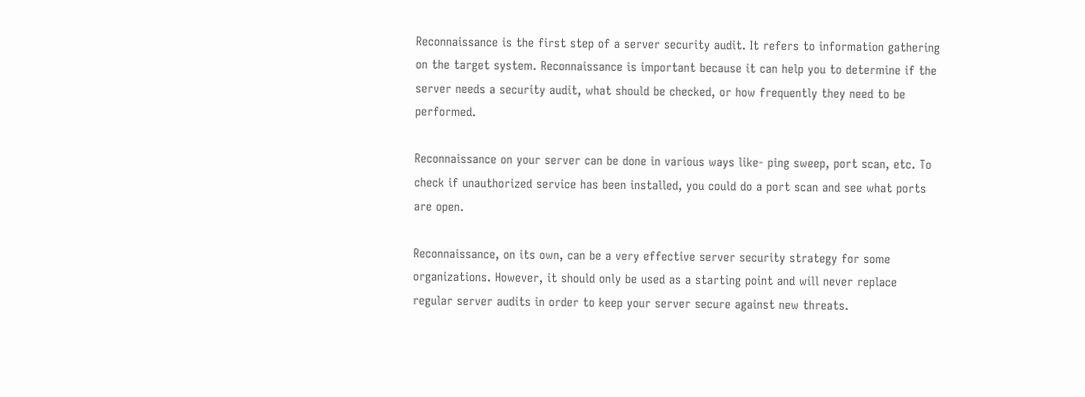Reconnaissance is the first step of a server security audit. It refers to information gathering on the target system. Reconnaissance is important because it can help you to determine if the server needs a security audit, what should be checked, or how frequently they need to be performed.

Reconnaissance on your server can be done in various ways like- ping sweep, port scan, etc. To check if unauthorized service has been installed, you could do a port scan and see what ports are open.

Reconnaissance, on its own, can be a very effective server security strategy for some organizations. However, it should only be used as a starting point and will never replace regular server audits in order to keep your server secure against new threats.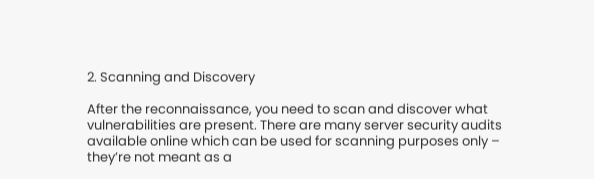2. Scanning and Discovery

After the reconnaissance, you need to scan and discover what vulnerabilities are present. There are many server security audits available online which can be used for scanning purposes only – they’re not meant as a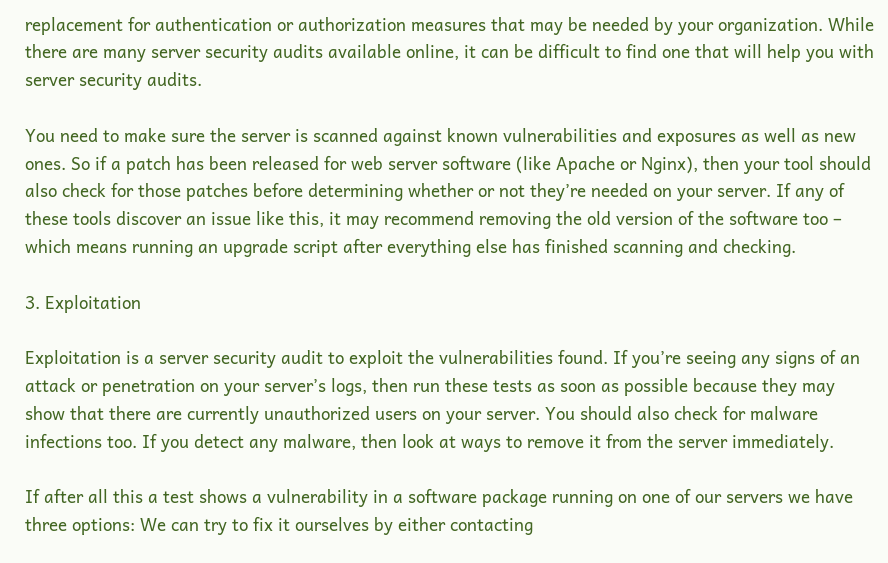replacement for authentication or authorization measures that may be needed by your organization. While there are many server security audits available online, it can be difficult to find one that will help you with server security audits.

You need to make sure the server is scanned against known vulnerabilities and exposures as well as new ones. So if a patch has been released for web server software (like Apache or Nginx), then your tool should also check for those patches before determining whether or not they’re needed on your server. If any of these tools discover an issue like this, it may recommend removing the old version of the software too – which means running an upgrade script after everything else has finished scanning and checking.

3. Exploitation

Exploitation is a server security audit to exploit the vulnerabilities found. If you’re seeing any signs of an attack or penetration on your server’s logs, then run these tests as soon as possible because they may show that there are currently unauthorized users on your server. You should also check for malware infections too. If you detect any malware, then look at ways to remove it from the server immediately.

If after all this a test shows a vulnerability in a software package running on one of our servers we have three options: We can try to fix it ourselves by either contacting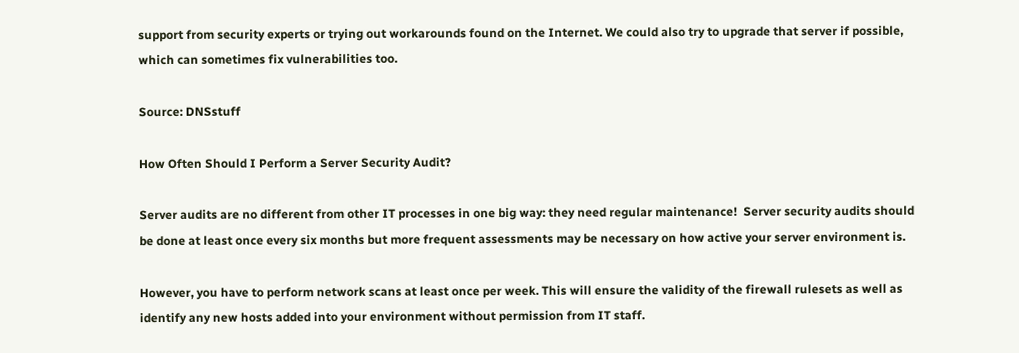support from security experts or trying out workarounds found on the Internet. We could also try to upgrade that server if possible, which can sometimes fix vulnerabilities too.

Source: DNSstuff

How Often Should I Perform a Server Security Audit?

Server audits are no different from other IT processes in one big way: they need regular maintenance!  Server security audits should be done at least once every six months but more frequent assessments may be necessary on how active your server environment is.

However, you have to perform network scans at least once per week. This will ensure the validity of the firewall rulesets as well as identify any new hosts added into your environment without permission from IT staff.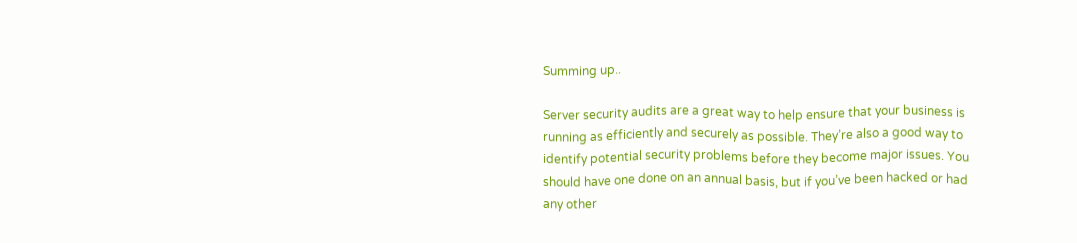Summing up..

Server security audits are a great way to help ensure that your business is running as efficiently and securely as possible. They’re also a good way to identify potential security problems before they become major issues. You should have one done on an annual basis, but if you’ve been hacked or had any other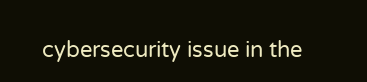cybersecurity issue in the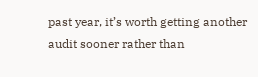past year, it’s worth getting another audit sooner rather than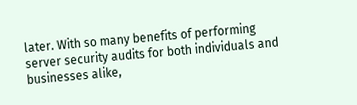later. With so many benefits of performing server security audits for both individuals and businesses alike,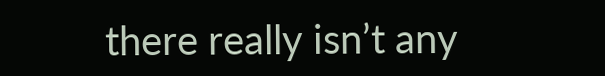there really isn’t any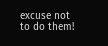excuse not to do them!